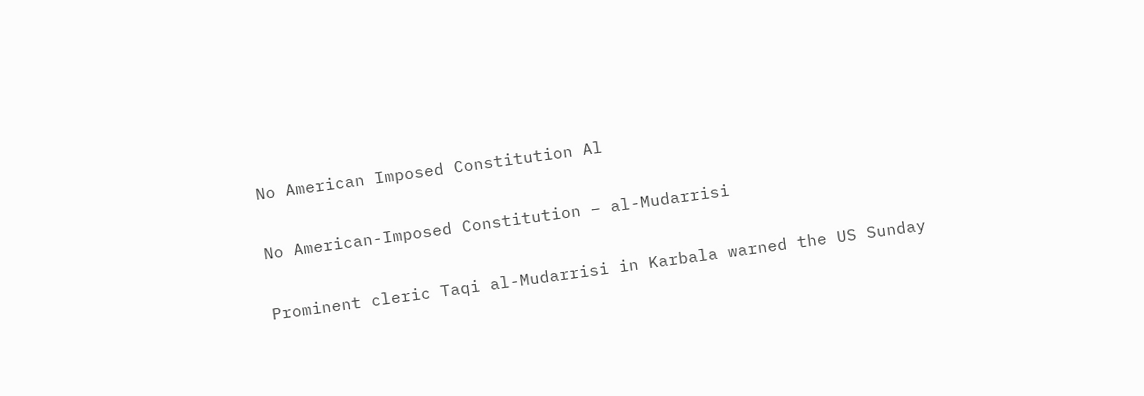No American Imposed Constitution Al

No American-Imposed Constitution – al-Mudarrisi

Prominent cleric Taqi al-Mudarrisi in Karbala warned the US Sunday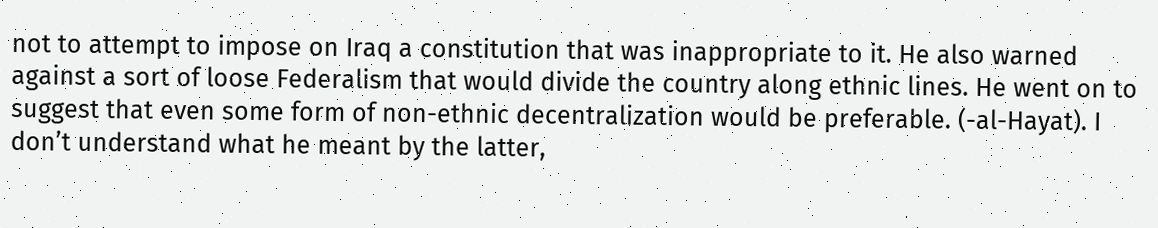not to attempt to impose on Iraq a constitution that was inappropriate to it. He also warned against a sort of loose Federalism that would divide the country along ethnic lines. He went on to suggest that even some form of non-ethnic decentralization would be preferable. (-al-Hayat). I don’t understand what he meant by the latter,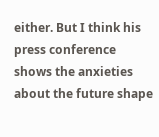either. But I think his press conference shows the anxieties about the future shape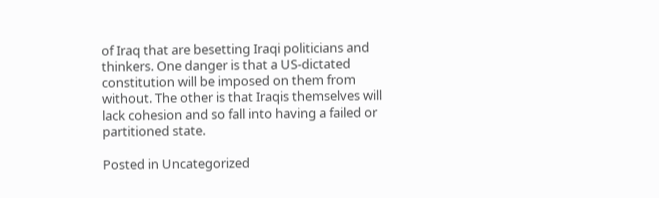of Iraq that are besetting Iraqi politicians and thinkers. One danger is that a US-dictated constitution will be imposed on them from without. The other is that Iraqis themselves will lack cohesion and so fall into having a failed or partitioned state.

Posted in Uncategorized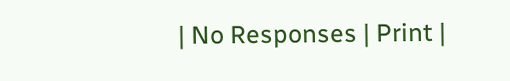| No Responses | Print |